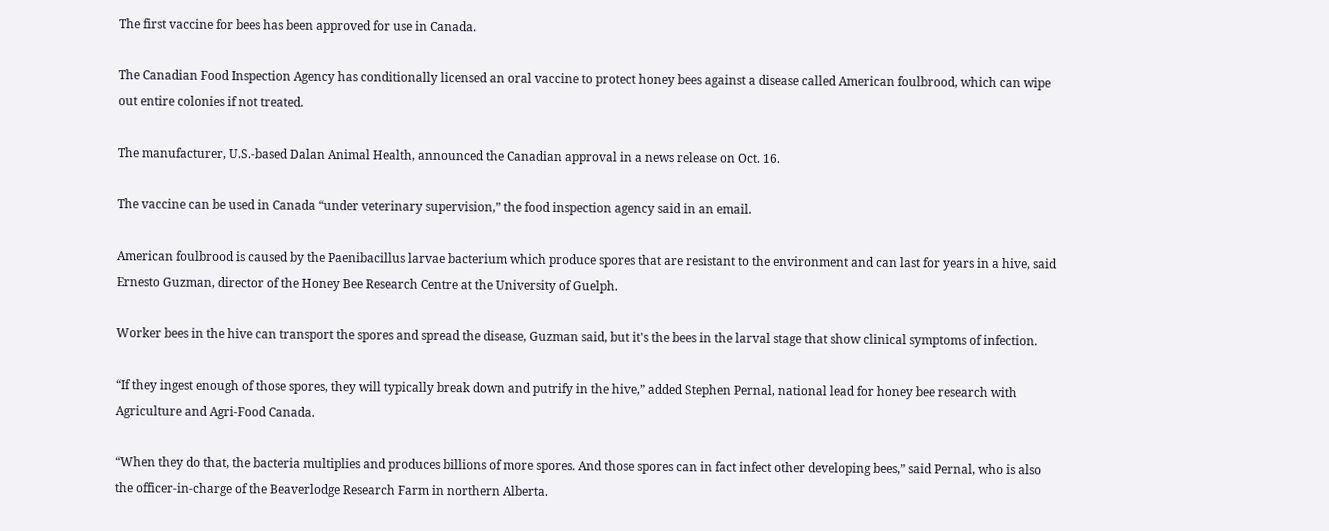The first vaccine for bees has been approved for use in Canada.

The Canadian Food Inspection Agency has conditionally licensed an oral vaccine to protect honey bees against a disease called American foulbrood, which can wipe out entire colonies if not treated.

The manufacturer, U.S.-based Dalan Animal Health, announced the Canadian approval in a news release on Oct. 16.

The vaccine can be used in Canada “under veterinary supervision,” the food inspection agency said in an email.

American foulbrood is caused by the Paenibacillus larvae bacterium which produce spores that are resistant to the environment and can last for years in a hive, said Ernesto Guzman, director of the Honey Bee Research Centre at the University of Guelph.

Worker bees in the hive can transport the spores and spread the disease, Guzman said, but it's the bees in the larval stage that show clinical symptoms of infection.

“If they ingest enough of those spores, they will typically break down and putrify in the hive,” added Stephen Pernal, national lead for honey bee research with Agriculture and Agri-Food Canada.

“When they do that, the bacteria multiplies and produces billions of more spores. And those spores can in fact infect other developing bees,” said Pernal, who is also the officer-in-charge of the Beaverlodge Research Farm in northern Alberta.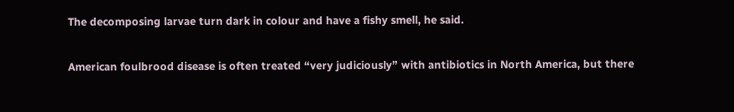The decomposing larvae turn dark in colour and have a fishy smell, he said.

American foulbrood disease is often treated “very judiciously” with antibiotics in North America, but there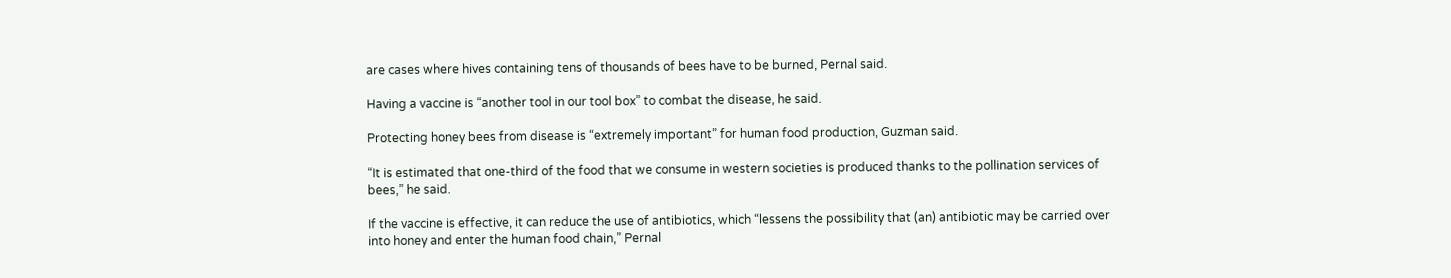are cases where hives containing tens of thousands of bees have to be burned, Pernal said.

Having a vaccine is “another tool in our tool box” to combat the disease, he said.

Protecting honey bees from disease is “extremely important” for human food production, Guzman said.

“It is estimated that one-third of the food that we consume in western societies is produced thanks to the pollination services of bees,” he said.

If the vaccine is effective, it can reduce the use of antibiotics, which “lessens the possibility that (an) antibiotic may be carried over into honey and enter the human food chain,” Pernal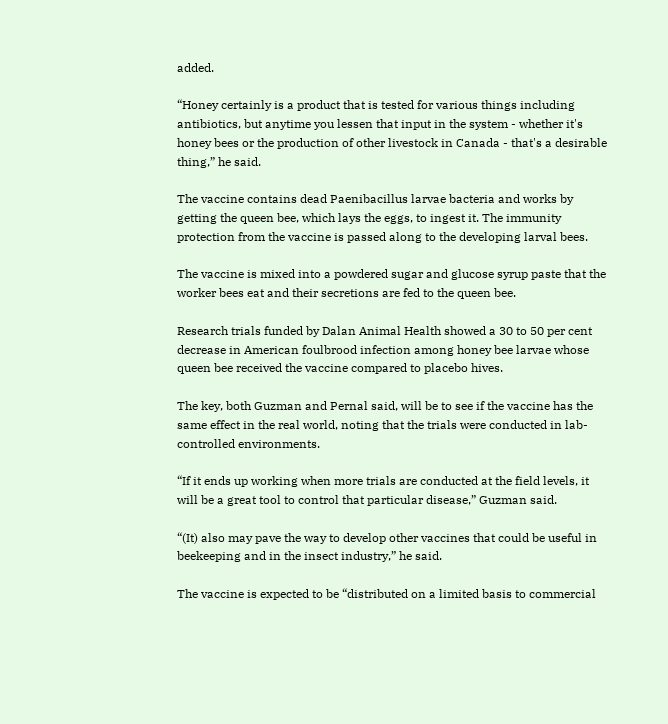added.

“Honey certainly is a product that is tested for various things including antibiotics, but anytime you lessen that input in the system - whether it's honey bees or the production of other livestock in Canada - that's a desirable thing,” he said.

The vaccine contains dead Paenibacillus larvae bacteria and works by getting the queen bee, which lays the eggs, to ingest it. The immunity protection from the vaccine is passed along to the developing larval bees.

The vaccine is mixed into a powdered sugar and glucose syrup paste that the worker bees eat and their secretions are fed to the queen bee.

Research trials funded by Dalan Animal Health showed a 30 to 50 per cent decrease in American foulbrood infection among honey bee larvae whose queen bee received the vaccine compared to placebo hives.

The key, both Guzman and Pernal said, will be to see if the vaccine has the same effect in the real world, noting that the trials were conducted in lab-controlled environments.

“If it ends up working when more trials are conducted at the field levels, it will be a great tool to control that particular disease,” Guzman said.

“(It) also may pave the way to develop other vaccines that could be useful in beekeeping and in the insect industry,” he said.

The vaccine is expected to be “distributed on a limited basis to commercial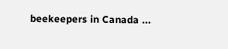beekeepers in Canada ...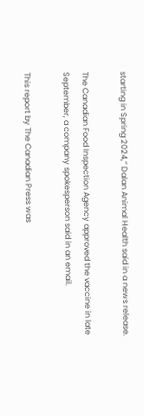starting in Spring 2024,” Dalan Animal Health said in a news release.

The Canadian Food Inspection Agency approved the vaccine in late September, a company spokesperson said in an email.

This report by The Canadian Press was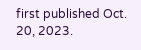first published Oct. 20, 2023.